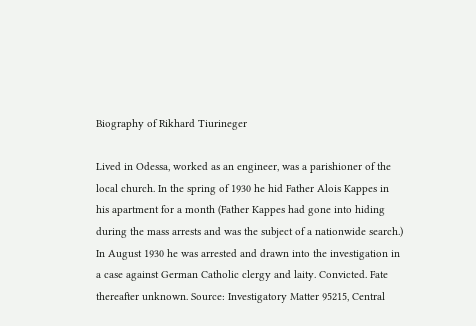Biography of Rikhard Tiurineger

Lived in Odessa, worked as an engineer, was a parishioner of the local church. In the spring of 1930 he hid Father Alois Kappes in his apartment for a month (Father Kappes had gone into hiding during the mass arrests and was the subject of a nationwide search.) In August 1930 he was arrested and drawn into the investigation in a case against German Catholic clergy and laity. Convicted. Fate thereafter unknown. Source: Investigatory Matter 95215, Central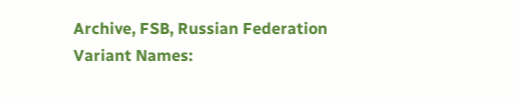Archive, FSB, Russian Federation
Variant Names: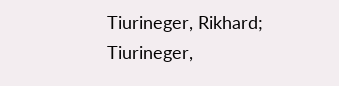Tiurineger, Rikhard; Tiurineger,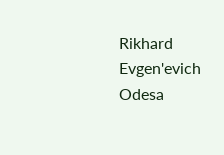Rikhard Evgen'evich
Odesa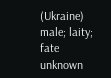(Ukraine)
male; laity; fate unknown